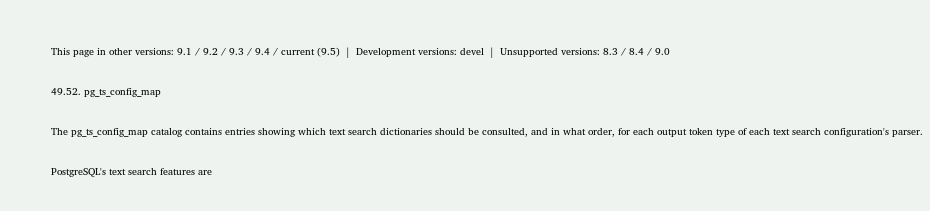This page in other versions: 9.1 / 9.2 / 9.3 / 9.4 / current (9.5)  |  Development versions: devel  |  Unsupported versions: 8.3 / 8.4 / 9.0

49.52. pg_ts_config_map

The pg_ts_config_map catalog contains entries showing which text search dictionaries should be consulted, and in what order, for each output token type of each text search configuration's parser.

PostgreSQL's text search features are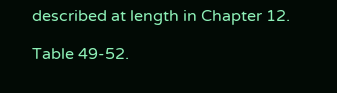described at length in Chapter 12.

Table 49-52.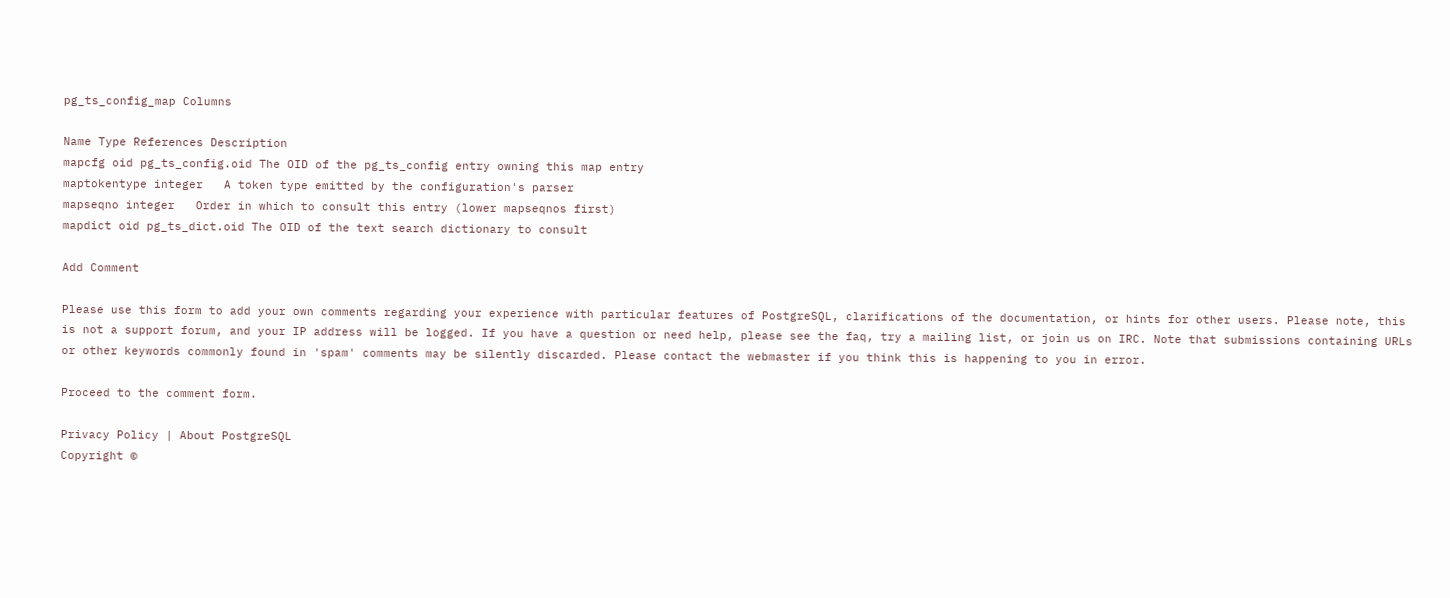pg_ts_config_map Columns

Name Type References Description
mapcfg oid pg_ts_config.oid The OID of the pg_ts_config entry owning this map entry
maptokentype integer   A token type emitted by the configuration's parser
mapseqno integer   Order in which to consult this entry (lower mapseqnos first)
mapdict oid pg_ts_dict.oid The OID of the text search dictionary to consult

Add Comment

Please use this form to add your own comments regarding your experience with particular features of PostgreSQL, clarifications of the documentation, or hints for other users. Please note, this is not a support forum, and your IP address will be logged. If you have a question or need help, please see the faq, try a mailing list, or join us on IRC. Note that submissions containing URLs or other keywords commonly found in 'spam' comments may be silently discarded. Please contact the webmaster if you think this is happening to you in error.

Proceed to the comment form.

Privacy Policy | About PostgreSQL
Copyright ©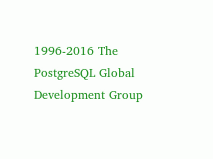1996-2016 The PostgreSQL Global Development Group